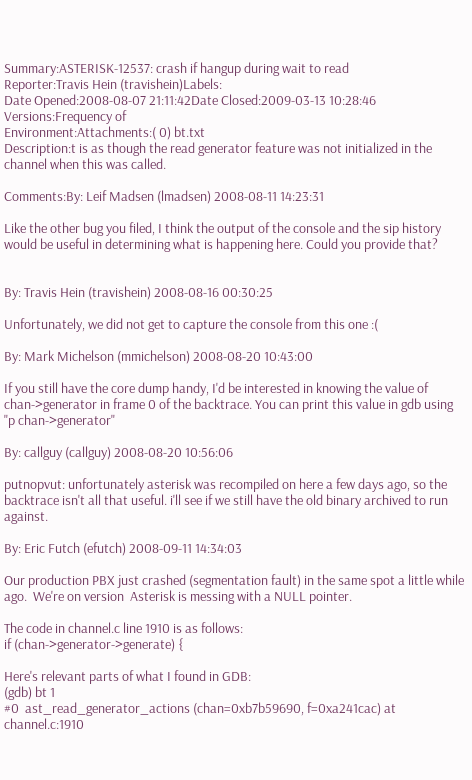Summary:ASTERISK-12537: crash if hangup during wait to read
Reporter:Travis Hein (travishein)Labels:
Date Opened:2008-08-07 21:11:42Date Closed:2009-03-13 10:28:46
Versions:Frequency of
Environment:Attachments:( 0) bt.txt
Description:t is as though the read generator feature was not initialized in the channel when this was called.

Comments:By: Leif Madsen (lmadsen) 2008-08-11 14:23:31

Like the other bug you filed, I think the output of the console and the sip history would be useful in determining what is happening here. Could you provide that?


By: Travis Hein (travishein) 2008-08-16 00:30:25

Unfortunately, we did not get to capture the console from this one :(

By: Mark Michelson (mmichelson) 2008-08-20 10:43:00

If you still have the core dump handy, I'd be interested in knowing the value of chan->generator in frame 0 of the backtrace. You can print this value in gdb using "p chan->generator"

By: callguy (callguy) 2008-08-20 10:56:06

putnopvut: unfortunately asterisk was recompiled on here a few days ago, so the backtrace isn't all that useful. i'll see if we still have the old binary archived to run against.

By: Eric Futch (efutch) 2008-09-11 14:34:03

Our production PBX just crashed (segmentation fault) in the same spot a little while ago.  We're on version  Asterisk is messing with a NULL pointer.

The code in channel.c line 1910 is as follows:
if (chan->generator->generate) {

Here's relevant parts of what I found in GDB:
(gdb) bt 1
#0  ast_read_generator_actions (chan=0xb7b59690, f=0xa241cac) at channel.c:1910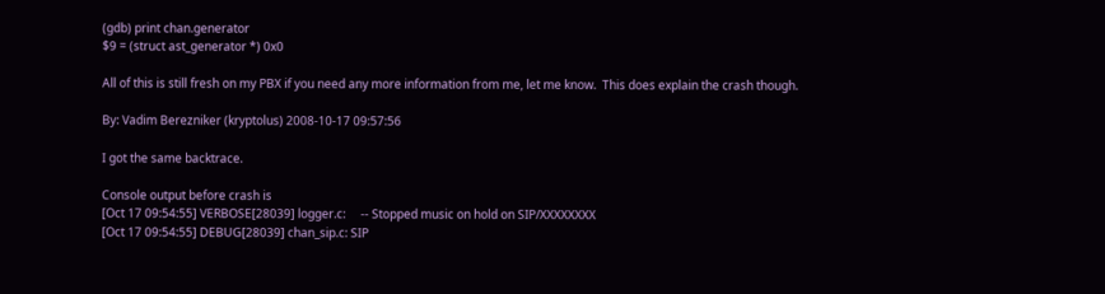(gdb) print chan.generator
$9 = (struct ast_generator *) 0x0

All of this is still fresh on my PBX if you need any more information from me, let me know.  This does explain the crash though.

By: Vadim Berezniker (kryptolus) 2008-10-17 09:57:56

I got the same backtrace.

Console output before crash is
[Oct 17 09:54:55] VERBOSE[28039] logger.c:     -- Stopped music on hold on SIP/XXXXXXXX
[Oct 17 09:54:55] DEBUG[28039] chan_sip.c: SIP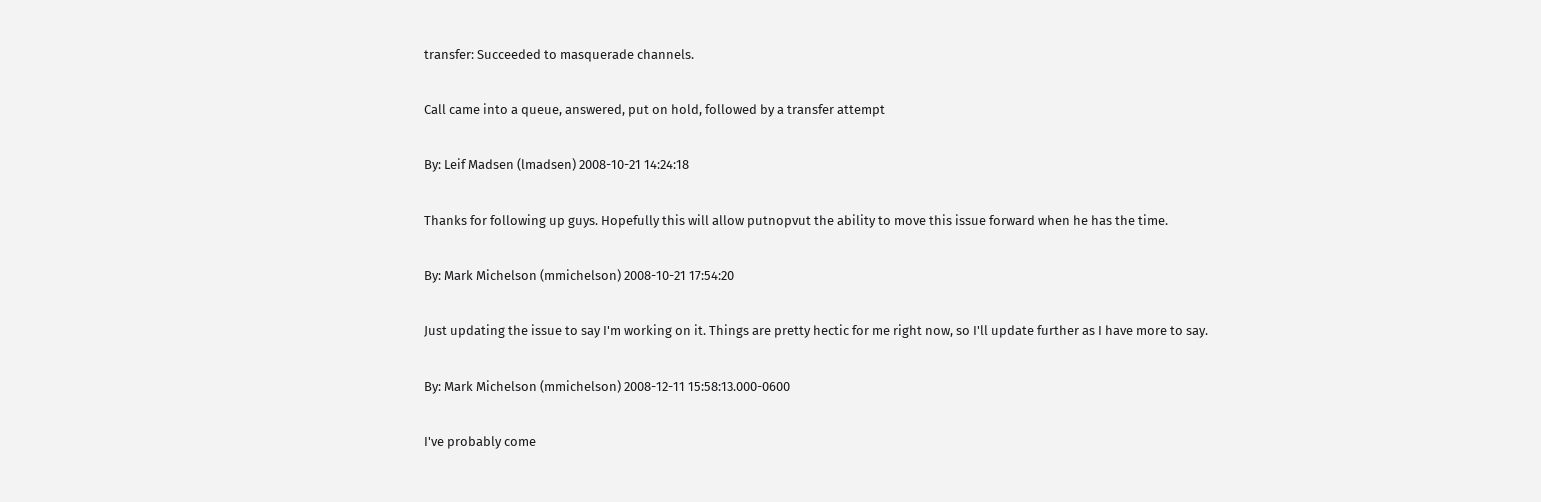transfer: Succeeded to masquerade channels.

Call came into a queue, answered, put on hold, followed by a transfer attempt

By: Leif Madsen (lmadsen) 2008-10-21 14:24:18

Thanks for following up guys. Hopefully this will allow putnopvut the ability to move this issue forward when he has the time.

By: Mark Michelson (mmichelson) 2008-10-21 17:54:20

Just updating the issue to say I'm working on it. Things are pretty hectic for me right now, so I'll update further as I have more to say.

By: Mark Michelson (mmichelson) 2008-12-11 15:58:13.000-0600

I've probably come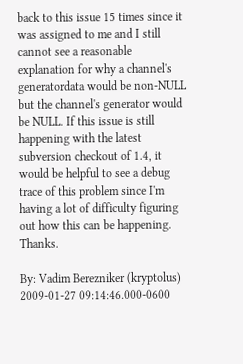back to this issue 15 times since it was assigned to me and I still cannot see a reasonable explanation for why a channel's generatordata would be non-NULL but the channel's generator would be NULL. If this issue is still happening with the latest subversion checkout of 1.4, it would be helpful to see a debug trace of this problem since I'm having a lot of difficulty figuring out how this can be happening. Thanks.

By: Vadim Berezniker (kryptolus) 2009-01-27 09:14:46.000-0600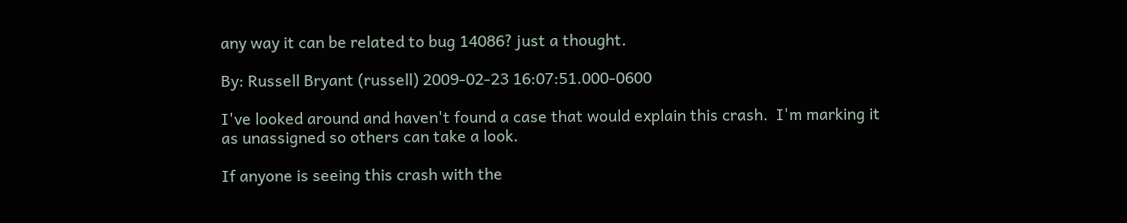any way it can be related to bug 14086? just a thought.

By: Russell Bryant (russell) 2009-02-23 16:07:51.000-0600

I've looked around and haven't found a case that would explain this crash.  I'm marking it as unassigned so others can take a look.

If anyone is seeing this crash with the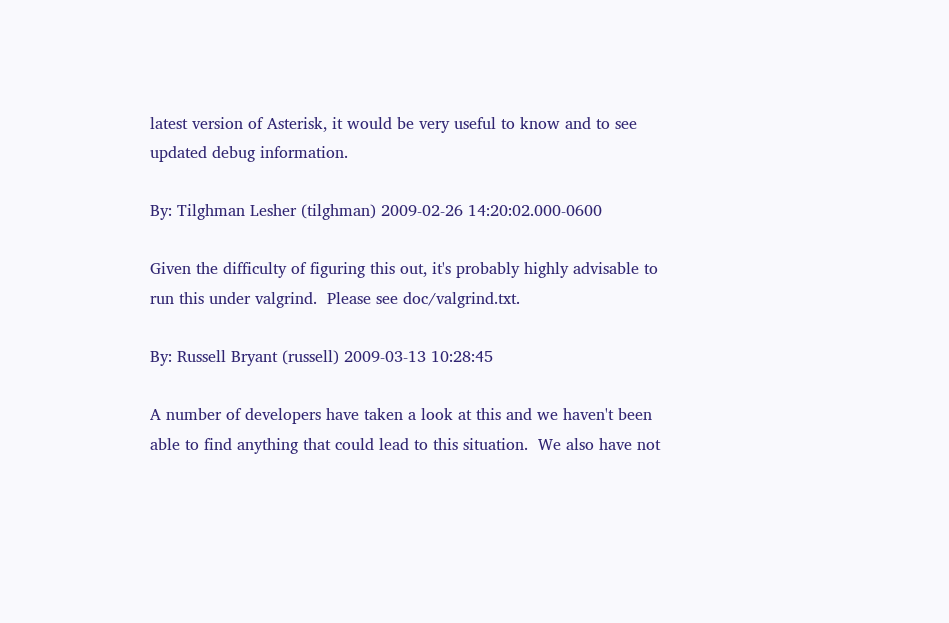latest version of Asterisk, it would be very useful to know and to see updated debug information.

By: Tilghman Lesher (tilghman) 2009-02-26 14:20:02.000-0600

Given the difficulty of figuring this out, it's probably highly advisable to run this under valgrind.  Please see doc/valgrind.txt.

By: Russell Bryant (russell) 2009-03-13 10:28:45

A number of developers have taken a look at this and we haven't been able to find anything that could lead to this situation.  We also have not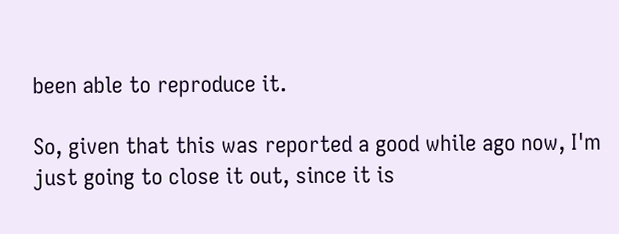been able to reproduce it.

So, given that this was reported a good while ago now, I'm just going to close it out, since it is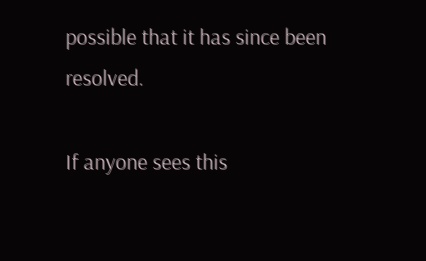possible that it has since been resolved.

If anyone sees this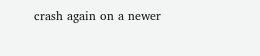crash again on a newer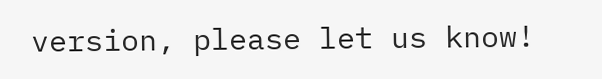version, please let us know!